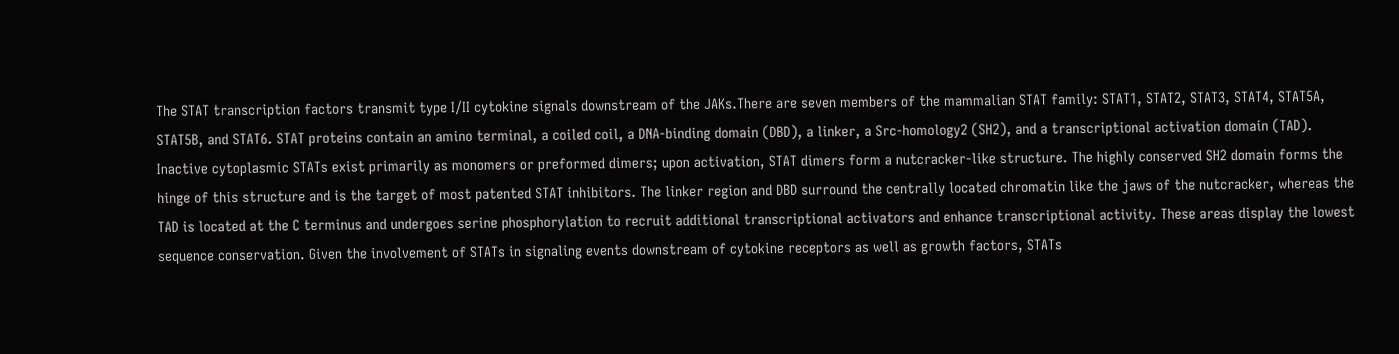The STAT transcription factors transmit type I/II cytokine signals downstream of the JAKs.There are seven members of the mammalian STAT family: STAT1, STAT2, STAT3, STAT4, STAT5A, STAT5B, and STAT6. STAT proteins contain an amino terminal, a coiled coil, a DNA-binding domain (DBD), a linker, a Src-homology2 (SH2), and a transcriptional activation domain (TAD). Inactive cytoplasmic STATs exist primarily as monomers or preformed dimers; upon activation, STAT dimers form a nutcracker-like structure. The highly conserved SH2 domain forms the hinge of this structure and is the target of most patented STAT inhibitors. The linker region and DBD surround the centrally located chromatin like the jaws of the nutcracker, whereas the TAD is located at the C terminus and undergoes serine phosphorylation to recruit additional transcriptional activators and enhance transcriptional activity. These areas display the lowest sequence conservation. Given the involvement of STATs in signaling events downstream of cytokine receptors as well as growth factors, STATs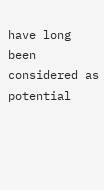have long been considered as potential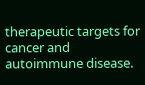therapeutic targets for cancer and autoimmune disease.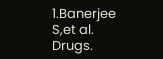1.Banerjee S,et al. Drugs.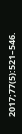2017;77(5):521–546.